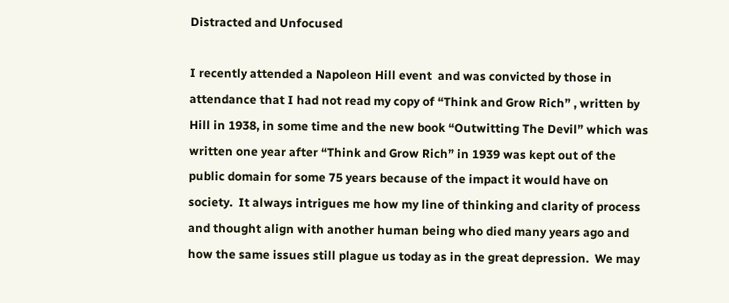Distracted and Unfocused

I recently attended a Napoleon Hill event  and was convicted by those in attendance that I had not read my copy of “Think and Grow Rich” , written by Hill in 1938, in some time and the new book “Outwitting The Devil” which was written one year after “Think and Grow Rich” in 1939 was kept out of the public domain for some 75 years because of the impact it would have on society.  It always intrigues me how my line of thinking and clarity of process and thought align with another human being who died many years ago and how the same issues still plague us today as in the great depression.  We may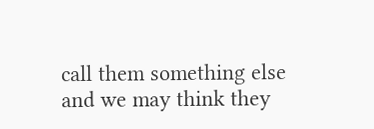call them something else and we may think they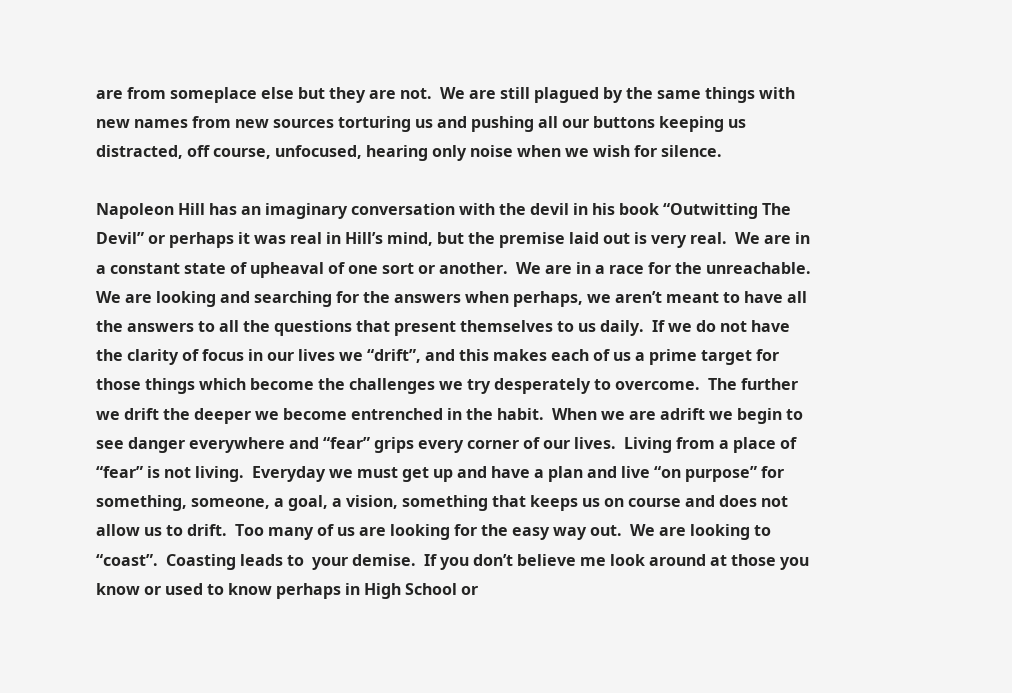are from someplace else but they are not.  We are still plagued by the same things with new names from new sources torturing us and pushing all our buttons keeping us distracted, off course, unfocused, hearing only noise when we wish for silence.

Napoleon Hill has an imaginary conversation with the devil in his book “Outwitting The Devil” or perhaps it was real in Hill’s mind, but the premise laid out is very real.  We are in a constant state of upheaval of one sort or another.  We are in a race for the unreachable.  We are looking and searching for the answers when perhaps, we aren’t meant to have all the answers to all the questions that present themselves to us daily.  If we do not have the clarity of focus in our lives we “drift”, and this makes each of us a prime target for those things which become the challenges we try desperately to overcome.  The further we drift the deeper we become entrenched in the habit.  When we are adrift we begin to see danger everywhere and “fear” grips every corner of our lives.  Living from a place of “fear” is not living.  Everyday we must get up and have a plan and live “on purpose” for something, someone, a goal, a vision, something that keeps us on course and does not allow us to drift.  Too many of us are looking for the easy way out.  We are looking to “coast”.  Coasting leads to  your demise.  If you don’t believe me look around at those you know or used to know perhaps in High School or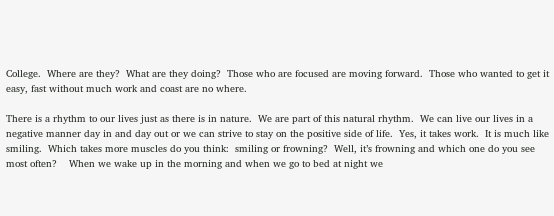College.  Where are they?  What are they doing?  Those who are focused are moving forward.  Those who wanted to get it easy, fast without much work and coast are no where.

There is a rhythm to our lives just as there is in nature.  We are part of this natural rhythm.  We can live our lives in a negative manner day in and day out or we can strive to stay on the positive side of life.  Yes, it takes work.  It is much like smiling.  Which takes more muscles do you think:  smiling or frowning?  Well, it’s frowning and which one do you see most often?    When we wake up in the morning and when we go to bed at night we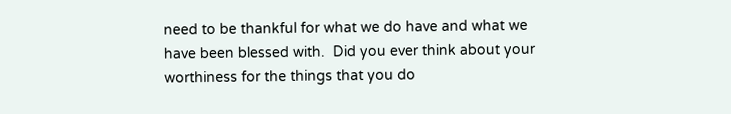need to be thankful for what we do have and what we have been blessed with.  Did you ever think about your worthiness for the things that you do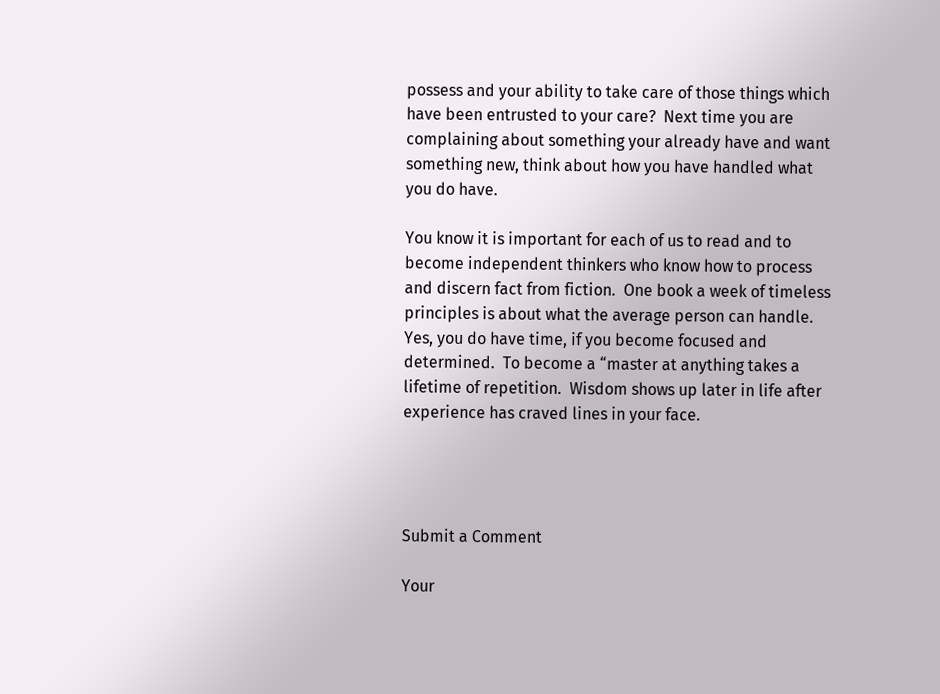possess and your ability to take care of those things which have been entrusted to your care?  Next time you are complaining about something your already have and want something new, think about how you have handled what you do have.

You know it is important for each of us to read and to become independent thinkers who know how to process and discern fact from fiction.  One book a week of timeless principles is about what the average person can handle.  Yes, you do have time, if you become focused and determined.  To become a “master at anything takes a lifetime of repetition.  Wisdom shows up later in life after experience has craved lines in your face.




Submit a Comment

Your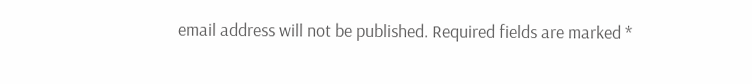email address will not be published. Required fields are marked *